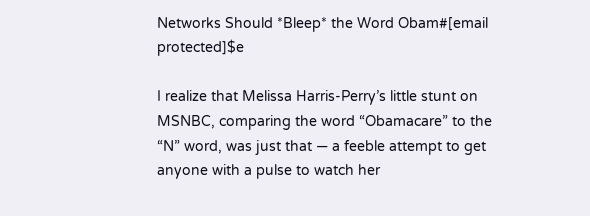Networks Should *Bleep* the Word Obam#[email protected]$e

I realize that Melissa Harris-Perry’s little stunt on MSNBC, comparing the word “Obamacare” to the “N” word, was just that — a feeble attempt to get anyone with a pulse to watch her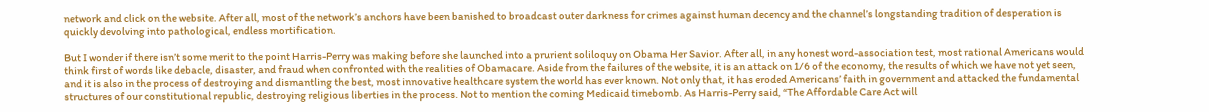network and click on the website. After all, most of the network’s anchors have been banished to broadcast outer darkness for crimes against human decency and the channel’s longstanding tradition of desperation is quickly devolving into pathological, endless mortification.

But I wonder if there isn’t some merit to the point Harris-Perry was making before she launched into a prurient soliloquy on Obama Her Savior. After all, in any honest word-association test, most rational Americans would think first of words like debacle, disaster, and fraud when confronted with the realities of Obamacare. Aside from the failures of the website, it is an attack on 1/6 of the economy, the results of which we have not yet seen, and it is also in the process of destroying and dismantling the best, most innovative healthcare system the world has ever known. Not only that, it has eroded Americans’ faith in government and attacked the fundamental structures of our constitutional republic, destroying religious liberties in the process. Not to mention the coming Medicaid timebomb. As Harris-Perry said, “The Affordable Care Act will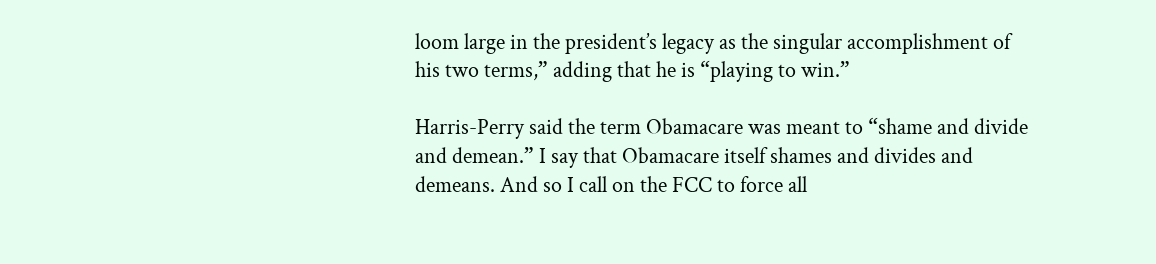loom large in the president’s legacy as the singular accomplishment of his two terms,” adding that he is “playing to win.”

Harris-Perry said the term Obamacare was meant to “shame and divide and demean.” I say that Obamacare itself shames and divides and demeans. And so I call on the FCC to force all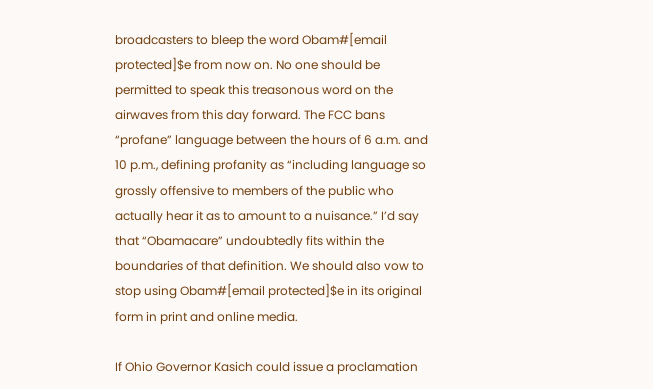broadcasters to bleep the word Obam#[email protected]$e from now on. No one should be permitted to speak this treasonous word on the airwaves from this day forward. The FCC bans “profane” language between the hours of 6 a.m. and 10 p.m., defining profanity as “including language so grossly offensive to members of the public who actually hear it as to amount to a nuisance.” I’d say that “Obamacare” undoubtedly fits within the boundaries of that definition. We should also vow to stop using Obam#[email protected]$e in its original form in print and online media.

If Ohio Governor Kasich could issue a proclamation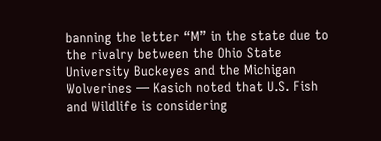banning the letter “M” in the state due to the rivalry between the Ohio State University Buckeyes and the Michigan Wolverines — Kasich noted that U.S. Fish and Wildlife is considering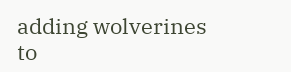adding wolverines to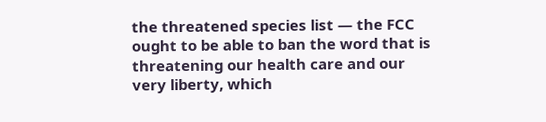the threatened species list — the FCC ought to be able to ban the word that is threatening our health care and our very liberty, which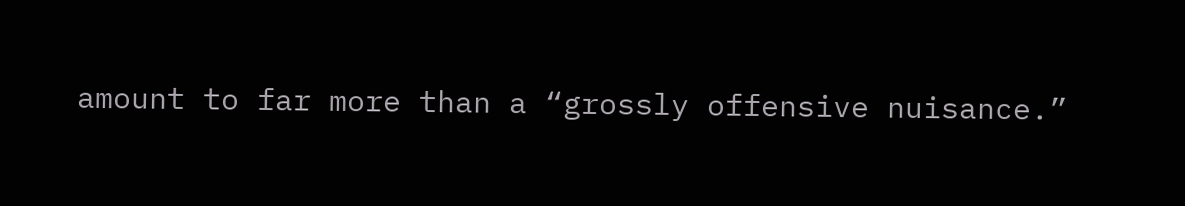amount to far more than a “grossly offensive nuisance.”